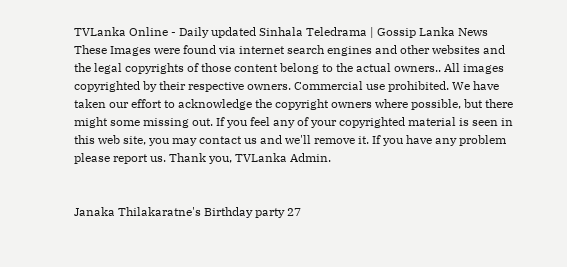TVLanka Online - Daily updated Sinhala Teledrama | Gossip Lanka News
These Images were found via internet search engines and other websites and the legal copyrights of those content belong to the actual owners.. All images copyrighted by their respective owners. Commercial use prohibited. We have taken our effort to acknowledge the copyright owners where possible, but there might some missing out. If you feel any of your copyrighted material is seen in this web site, you may contact us and we'll remove it. If you have any problem please report us. Thank you, TVLanka Admin.


Janaka Thilakaratne's Birthday party 27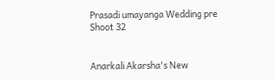Prasadi umayanga Wedding pre Shoot 32


Anarkali Akarsha's New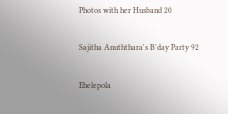Photos with her Husband 20


Sajitha Anuththara's B'day Party 92


Ehelepola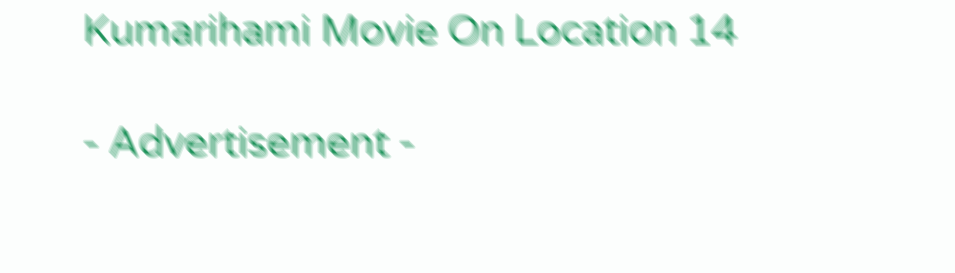Kumarihami Movie On Location 14

- Advertisement -